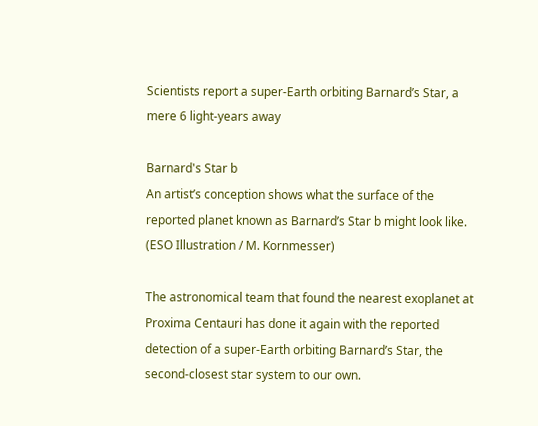Scientists report a super-Earth orbiting Barnard’s Star, a mere 6 light-years away

Barnard's Star b
An artist’s conception shows what the surface of the reported planet known as Barnard’s Star b might look like. (ESO Illustration / M. Kornmesser)

The astronomical team that found the nearest exoplanet at Proxima Centauri has done it again with the reported detection of a super-Earth orbiting Barnard’s Star, the second-closest star system to our own.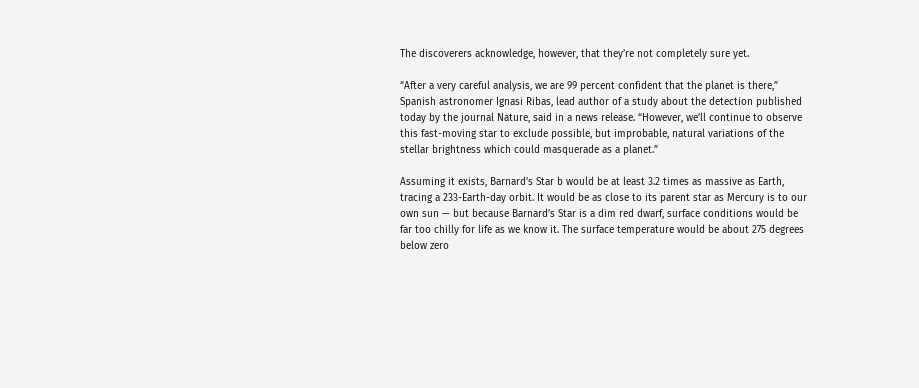The discoverers acknowledge, however, that they’re not completely sure yet.

“After a very careful analysis, we are 99 percent confident that the planet is there,” Spanish astronomer Ignasi Ribas, lead author of a study about the detection published today by the journal Nature, said in a news release. “However, we’ll continue to observe this fast-moving star to exclude possible, but improbable, natural variations of the stellar brightness which could masquerade as a planet.”

Assuming it exists, Barnard’s Star b would be at least 3.2 times as massive as Earth, tracing a 233-Earth-day orbit. It would be as close to its parent star as Mercury is to our own sun — but because Barnard’s Star is a dim red dwarf, surface conditions would be far too chilly for life as we know it. The surface temperature would be about 275 degrees below zero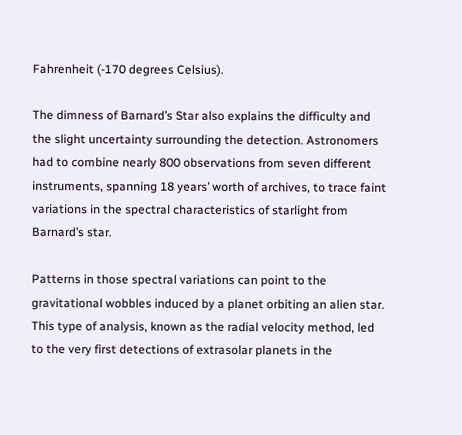Fahrenheit (-170 degrees Celsius).

The dimness of Barnard’s Star also explains the difficulty and the slight uncertainty surrounding the detection. Astronomers had to combine nearly 800 observations from seven different instruments, spanning 18 years’ worth of archives, to trace faint variations in the spectral characteristics of starlight from Barnard’s star.

Patterns in those spectral variations can point to the gravitational wobbles induced by a planet orbiting an alien star. This type of analysis, known as the radial velocity method, led to the very first detections of extrasolar planets in the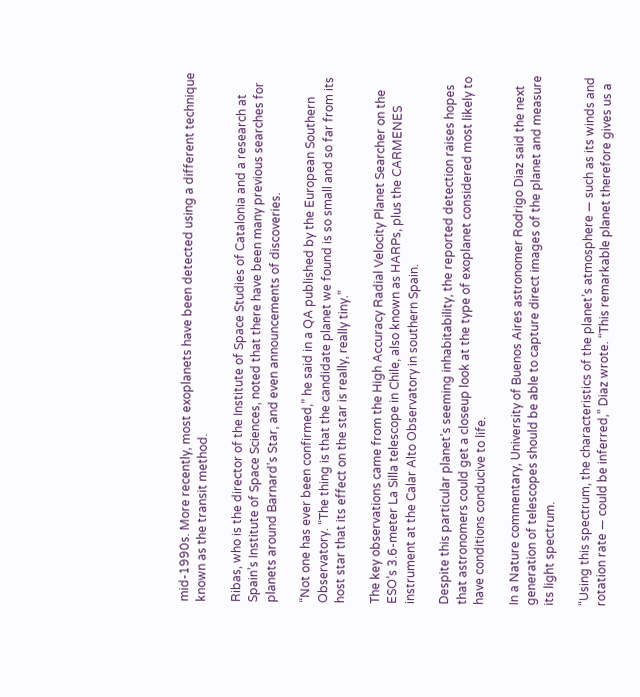mid-1990s. More recently, most exoplanets have been detected using a different technique known as the transit method.

Ribas, who is the director of the Institute of Space Studies of Catalonia and a research at Spain’s Institute of Space Sciences, noted that there have been many previous searches for planets around Barnard’s Star, and even announcements of discoveries.

“Not one has ever been confirmed,” he said in a QA published by the European Southern Observatory. “The thing is that the candidate planet we found is so small and so far from its host star that its effect on the star is really, really tiny.”

The key observations came from the High Accuracy Radial Velocity Planet Searcher on the ESO’s 3.6-meter La Silla telescope in Chile, also known as HARPs, plus the CARMENES instrument at the Calar Alto Observatory in southern Spain.

Despite this particular planet’s seeming inhabitability, the reported detection raises hopes that astronomers could get a closeup look at the type of exoplanet considered most likely to have conditions conducive to life.

In a Nature commentary, University of Buenos Aires astronomer Rodrigo Diaz said the next generation of telescopes should be able to capture direct images of the planet and measure its light spectrum.

“Using this spectrum, the characteristics of the planet’s atmosphere — such as its winds and rotation rate — could be inferred,” Diaz wrote. “This remarkable planet therefore gives us a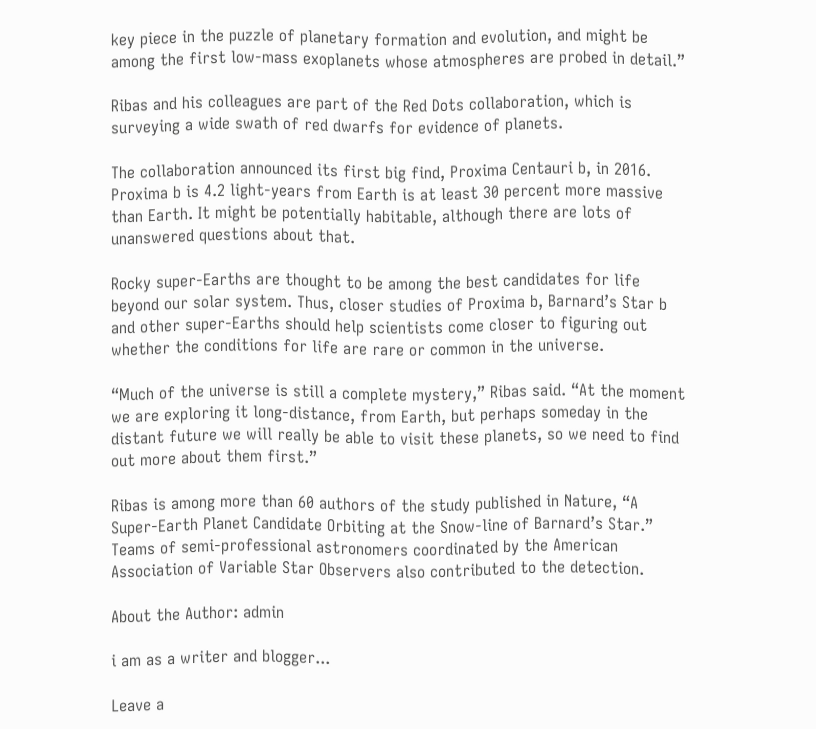key piece in the puzzle of planetary formation and evolution, and might be among the first low-mass exoplanets whose atmospheres are probed in detail.”

Ribas and his colleagues are part of the Red Dots collaboration, which is surveying a wide swath of red dwarfs for evidence of planets.

The collaboration announced its first big find, Proxima Centauri b, in 2016. Proxima b is 4.2 light-years from Earth is at least 30 percent more massive than Earth. It might be potentially habitable, although there are lots of unanswered questions about that.

Rocky super-Earths are thought to be among the best candidates for life beyond our solar system. Thus, closer studies of Proxima b, Barnard’s Star b and other super-Earths should help scientists come closer to figuring out whether the conditions for life are rare or common in the universe.

“Much of the universe is still a complete mystery,” Ribas said. “At the moment we are exploring it long-distance, from Earth, but perhaps someday in the distant future we will really be able to visit these planets, so we need to find out more about them first.”

Ribas is among more than 60 authors of the study published in Nature, “A Super-Earth Planet Candidate Orbiting at the Snow-line of Barnard’s Star.” Teams of semi-professional astronomers coordinated by the American Association of Variable Star Observers also contributed to the detection.

About the Author: admin

i am as a writer and blogger...

Leave a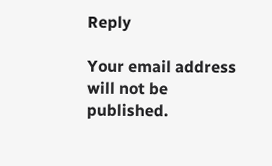Reply

Your email address will not be published.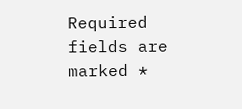Required fields are marked *